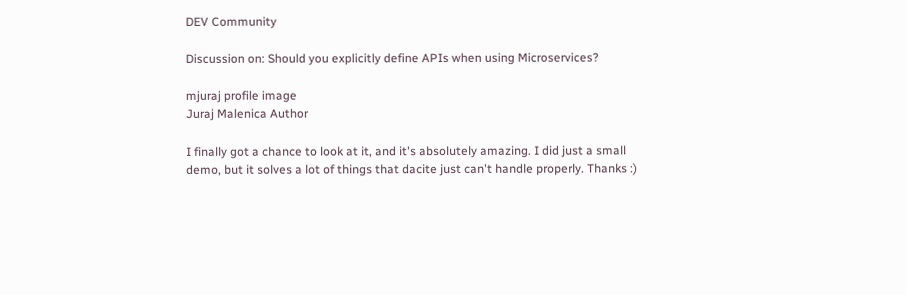DEV Community

Discussion on: Should you explicitly define APIs when using Microservices?

mjuraj profile image
Juraj Malenica Author

I finally got a chance to look at it, and it's absolutely amazing. I did just a small demo, but it solves a lot of things that dacite just can't handle properly. Thanks :)